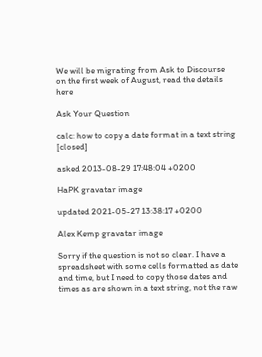We will be migrating from Ask to Discourse on the first week of August, read the details here

Ask Your Question

calc: how to copy a date format in a text string [closed]

asked 2013-08-29 17:48:04 +0200

HaPK gravatar image

updated 2021-05-27 13:38:17 +0200

Alex Kemp gravatar image

Sorry if the question is not so clear. I have a spreadsheet with some cells formatted as date and time, but I need to copy those dates and times as are shown in a text string, not the raw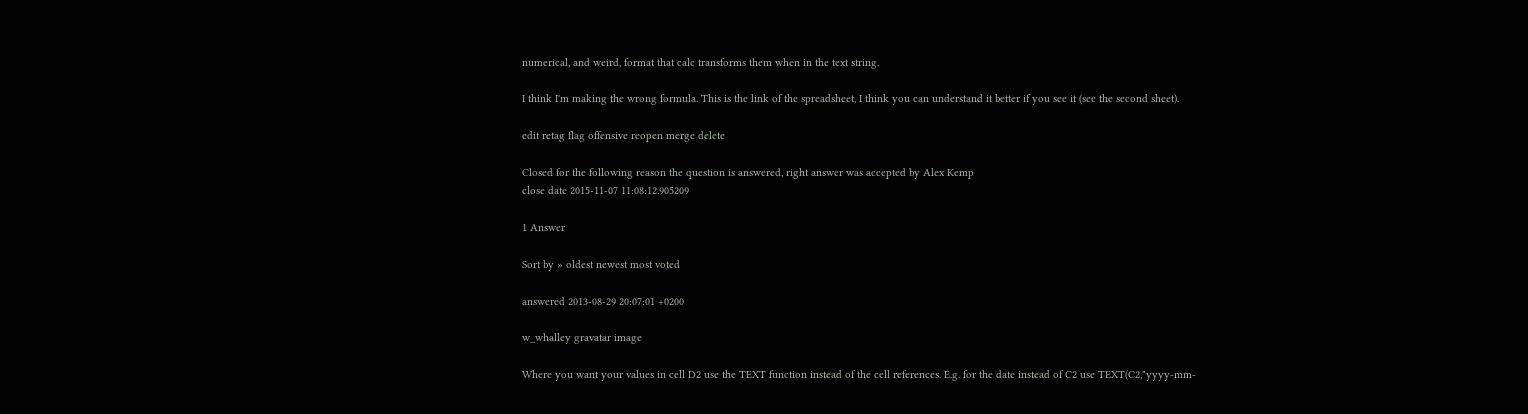numerical, and weird, format that calc transforms them when in the text string.

I think I'm making the wrong formula. This is the link of the spreadsheet, I think you can understand it better if you see it (see the second sheet).

edit retag flag offensive reopen merge delete

Closed for the following reason the question is answered, right answer was accepted by Alex Kemp
close date 2015-11-07 11:08:12.905209

1 Answer

Sort by » oldest newest most voted

answered 2013-08-29 20:07:01 +0200

w_whalley gravatar image

Where you want your values in cell D2 use the TEXT function instead of the cell references. E.g. for the date instead of C2 use TEXT(C2,"yyyy-mm-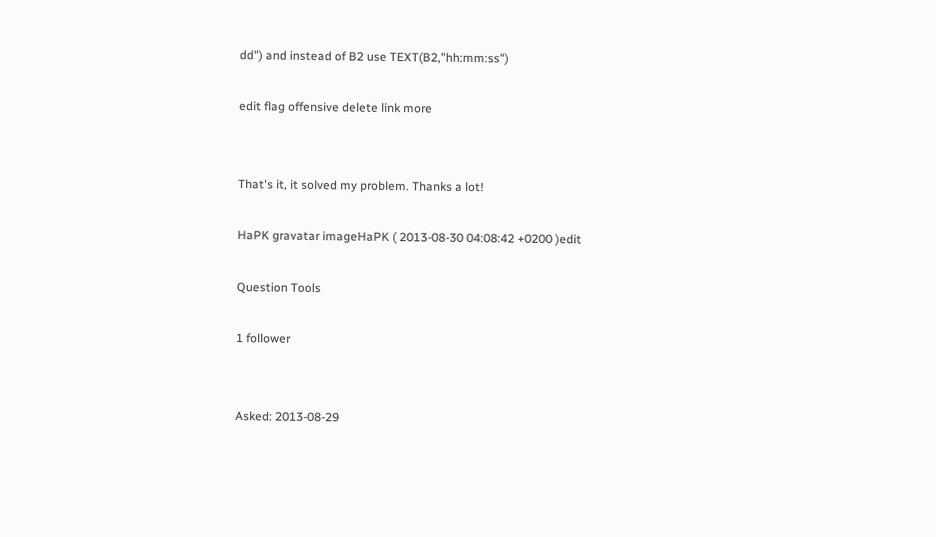dd") and instead of B2 use TEXT(B2,"hh:mm:ss")

edit flag offensive delete link more


That's it, it solved my problem. Thanks a lot!

HaPK gravatar imageHaPK ( 2013-08-30 04:08:42 +0200 )edit

Question Tools

1 follower


Asked: 2013-08-29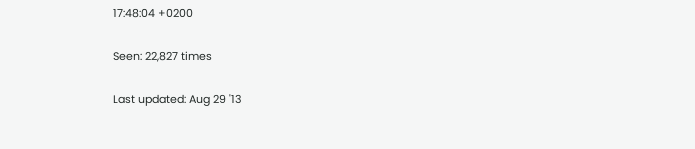17:48:04 +0200

Seen: 22,827 times

Last updated: Aug 29 '13